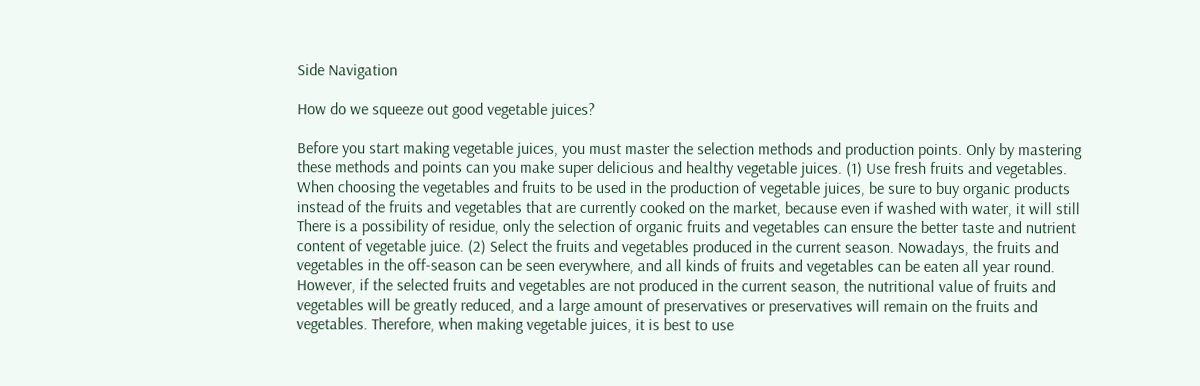Side Navigation

How do we squeeze out good vegetable juices?

Before you start making vegetable juices, you must master the selection methods and production points. Only by mastering these methods and points can you make super delicious and healthy vegetable juices. (1) Use fresh fruits and vegetables. When choosing the vegetables and fruits to be used in the production of vegetable juices, be sure to buy organic products instead of the fruits and vegetables that are currently cooked on the market, because even if washed with water, it will still There is a possibility of residue, only the selection of organic fruits and vegetables can ensure the better taste and nutrient content of vegetable juice. (2) Select the fruits and vegetables produced in the current season. Nowadays, the fruits and vegetables in the off-season can be seen everywhere, and all kinds of fruits and vegetables can be eaten all year round. However, if the selected fruits and vegetables are not produced in the current season, the nutritional value of fruits and vegetables will be greatly reduced, and a large amount of preservatives or preservatives will remain on the fruits and vegetables. Therefore, when making vegetable juices, it is best to use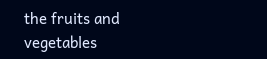the fruits and vegetables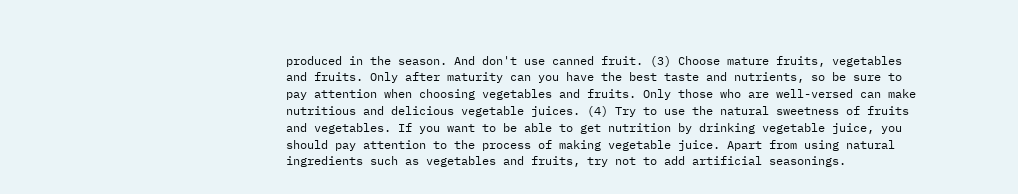produced in the season. And don't use canned fruit. (3) Choose mature fruits, vegetables and fruits. Only after maturity can you have the best taste and nutrients, so be sure to pay attention when choosing vegetables and fruits. Only those who are well-versed can make nutritious and delicious vegetable juices. (4) Try to use the natural sweetness of fruits and vegetables. If you want to be able to get nutrition by drinking vegetable juice, you should pay attention to the process of making vegetable juice. Apart from using natural ingredients such as vegetables and fruits, try not to add artificial seasonings.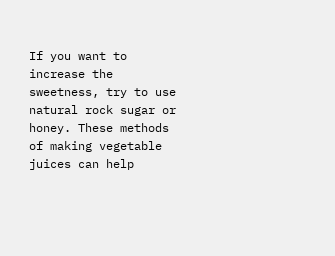If you want to increase the sweetness, try to use natural rock sugar or honey. These methods of making vegetable juices can help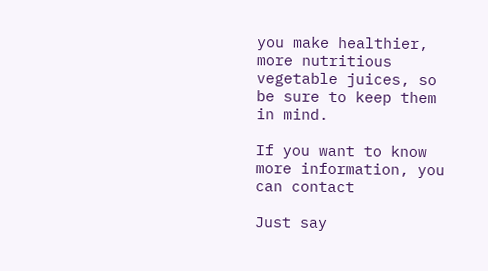you make healthier, more nutritious vegetable juices, so be sure to keep them in mind.

If you want to know more information, you can contact

Just say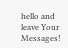hello and leave Your Messages!